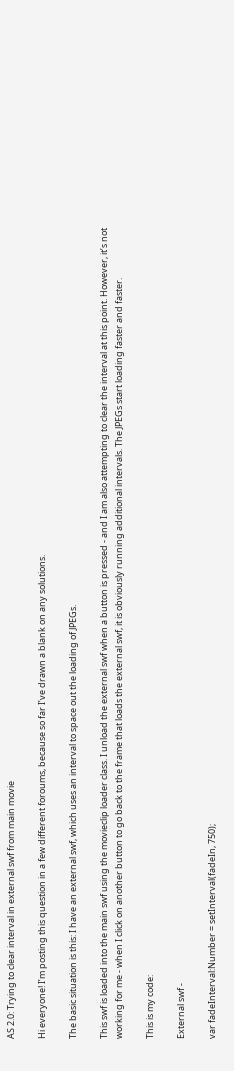AS 2.0: Trying to clear interval in external swf from main movie

Hi everyone! I’m posting this question in a few different foroums, because so far I’ve drawn a blank on any solutions.

The basic situation is this: I have an external swf, which uses an interval to space out the loading of JPEGs.

This swf is loaded into the main swf using the movieclip loader class. I unload the external swf when a button is pressed - and I am also attempting to clear the interval at this point. However, it’s not working for me - when I click on another button to go back to the frame that loads the external swf, it is obviously running additional intervals. The JPEGs start loading faster and faster.

This is my code:

External swf -

var fadeInterval:Number = setInterval(fadeIn, 750);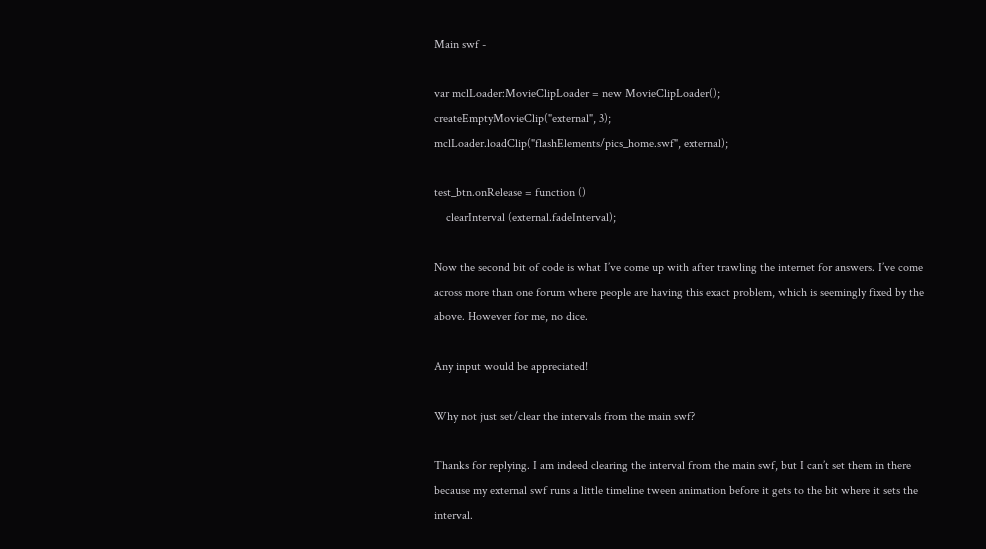Main swf -

var mclLoader:MovieClipLoader = new MovieClipLoader();
createEmptyMovieClip("external", 3);
mclLoader.loadClip("flashElements/pics_home.swf", external);

test_btn.onRelease = function ()
    clearInterval (external.fadeInterval);

Now the second bit of code is what I’ve come up with after trawling the internet for answers. I’ve come across more than one forum where people are having this exact problem, which is seemingly fixed by the above. However for me, no dice.

Any input would be appreciated!

Why not just set/clear the intervals from the main swf?

Thanks for replying. I am indeed clearing the interval from the main swf, but I can’t set them in there because my external swf runs a little timeline tween animation before it gets to the bit where it sets the interval.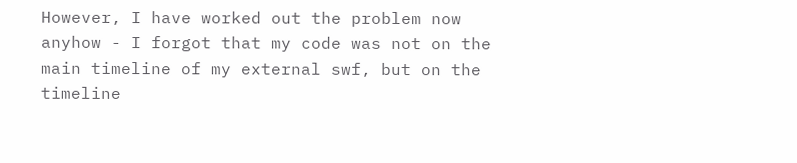However, I have worked out the problem now anyhow - I forgot that my code was not on the main timeline of my external swf, but on the timeline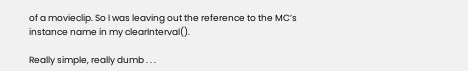of a movieclip. So I was leaving out the reference to the MC’s instance name in my clearInterval().

Really simple, really dumb . . .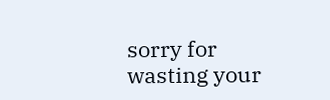sorry for wasting your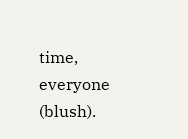time, everyone (blush).